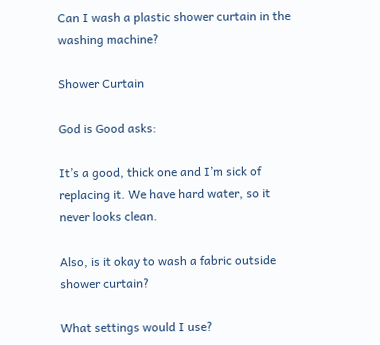Can I wash a plastic shower curtain in the washing machine?

Shower Curtain

God is Good asks:

It’s a good, thick one and I’m sick of replacing it. We have hard water, so it never looks clean.

Also, is it okay to wash a fabric outside shower curtain?

What settings would I use?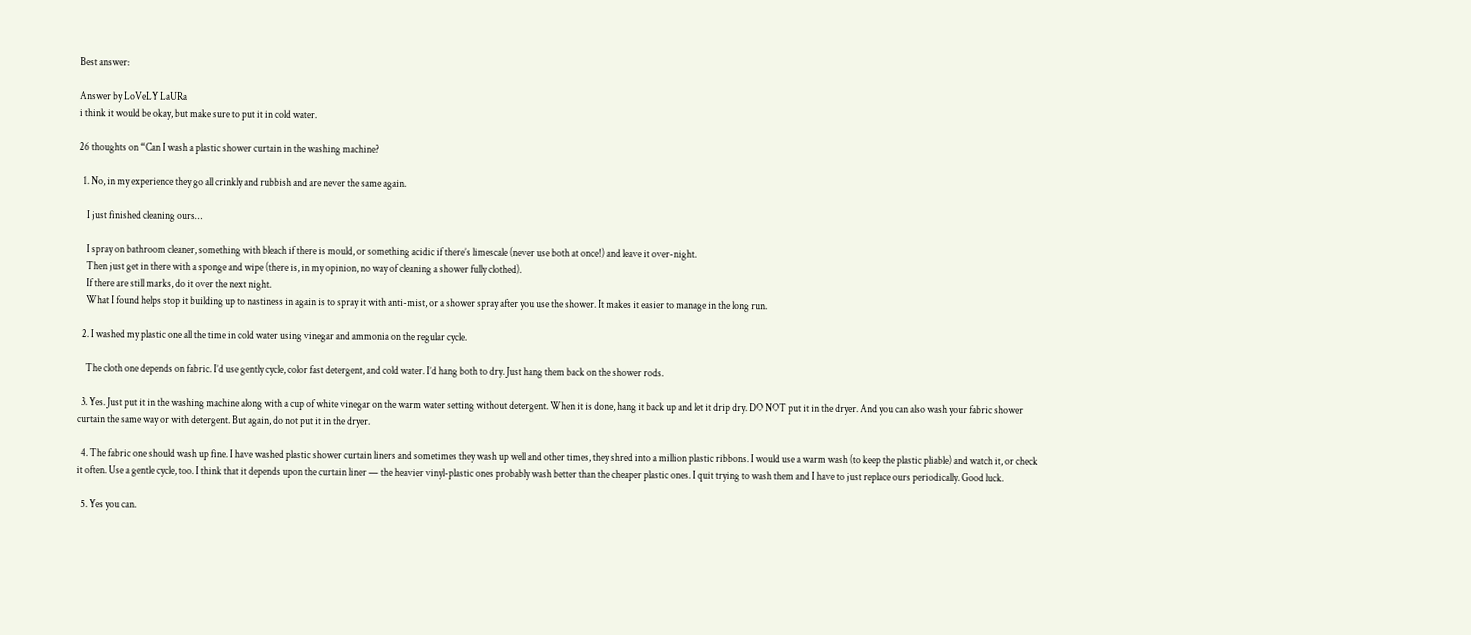Best answer:

Answer by LoVeLY LaURa
i think it would be okay, but make sure to put it in cold water.

26 thoughts on “Can I wash a plastic shower curtain in the washing machine?

  1. No, in my experience they go all crinkly and rubbish and are never the same again.

    I just finished cleaning ours…

    I spray on bathroom cleaner, something with bleach if there is mould, or something acidic if there’s limescale (never use both at once!) and leave it over-night.
    Then just get in there with a sponge and wipe (there is, in my opinion, no way of cleaning a shower fully clothed).
    If there are still marks, do it over the next night.
    What I found helps stop it building up to nastiness in again is to spray it with anti-mist, or a shower spray after you use the shower. It makes it easier to manage in the long run.

  2. I washed my plastic one all the time in cold water using vinegar and ammonia on the regular cycle.

    The cloth one depends on fabric. I’d use gently cycle, color fast detergent, and cold water. I’d hang both to dry. Just hang them back on the shower rods.

  3. Yes. Just put it in the washing machine along with a cup of white vinegar on the warm water setting without detergent. When it is done, hang it back up and let it drip dry. DO NOT put it in the dryer. And you can also wash your fabric shower curtain the same way or with detergent. But again, do not put it in the dryer.

  4. The fabric one should wash up fine. I have washed plastic shower curtain liners and sometimes they wash up well and other times, they shred into a million plastic ribbons. I would use a warm wash (to keep the plastic pliable) and watch it, or check it often. Use a gentle cycle, too. I think that it depends upon the curtain liner — the heavier vinyl-plastic ones probably wash better than the cheaper plastic ones. I quit trying to wash them and I have to just replace ours periodically. Good luck.

  5. Yes you can.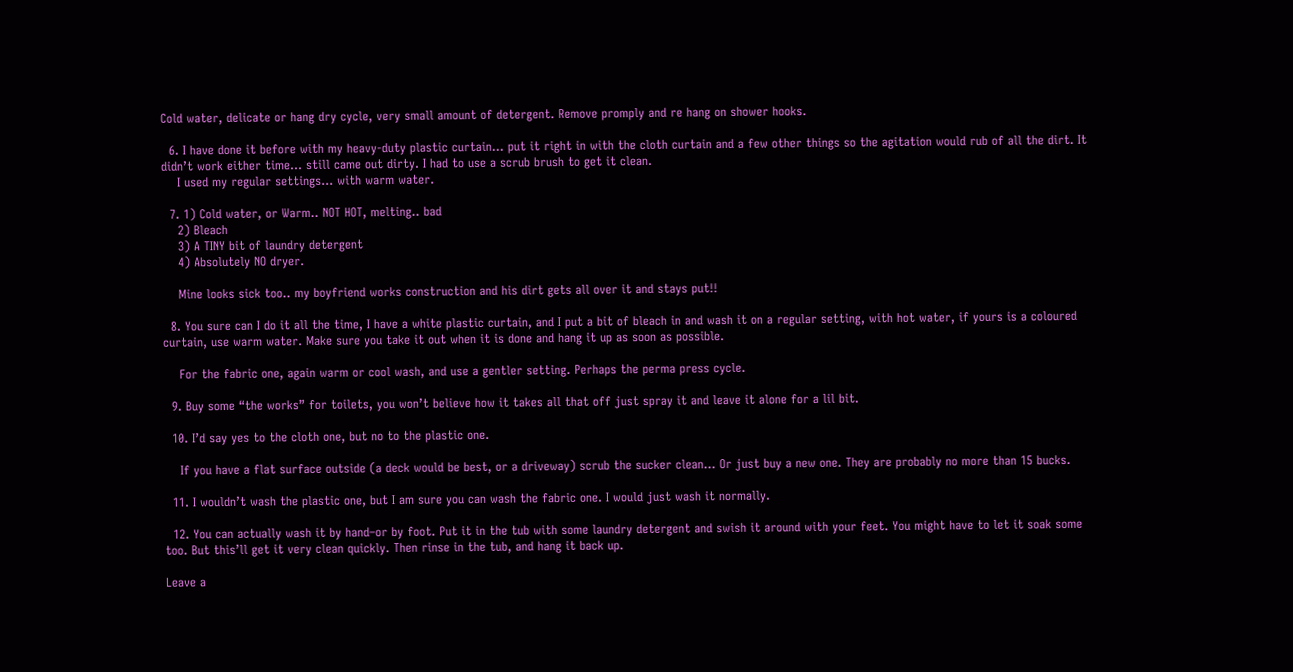Cold water, delicate or hang dry cycle, very small amount of detergent. Remove promply and re hang on shower hooks.

  6. I have done it before with my heavy-duty plastic curtain… put it right in with the cloth curtain and a few other things so the agitation would rub of all the dirt. It didn’t work either time… still came out dirty. I had to use a scrub brush to get it clean.
    I used my regular settings… with warm water.

  7. 1) Cold water, or Warm.. NOT HOT, melting.. bad
    2) Bleach
    3) A TINY bit of laundry detergent
    4) Absolutely NO dryer.

    Mine looks sick too.. my boyfriend works construction and his dirt gets all over it and stays put!!

  8. You sure can I do it all the time, I have a white plastic curtain, and I put a bit of bleach in and wash it on a regular setting, with hot water, if yours is a coloured curtain, use warm water. Make sure you take it out when it is done and hang it up as soon as possible.

    For the fabric one, again warm or cool wash, and use a gentler setting. Perhaps the perma press cycle.

  9. Buy some “the works” for toilets, you won’t believe how it takes all that off just spray it and leave it alone for a lil bit.

  10. I’d say yes to the cloth one, but no to the plastic one.

    If you have a flat surface outside (a deck would be best, or a driveway) scrub the sucker clean… Or just buy a new one. They are probably no more than 15 bucks.

  11. I wouldn’t wash the plastic one, but I am sure you can wash the fabric one. I would just wash it normally.

  12. You can actually wash it by hand–or by foot. Put it in the tub with some laundry detergent and swish it around with your feet. You might have to let it soak some too. But this’ll get it very clean quickly. Then rinse in the tub, and hang it back up.

Leave a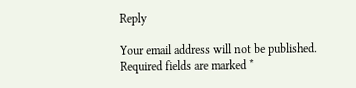Reply

Your email address will not be published. Required fields are marked *